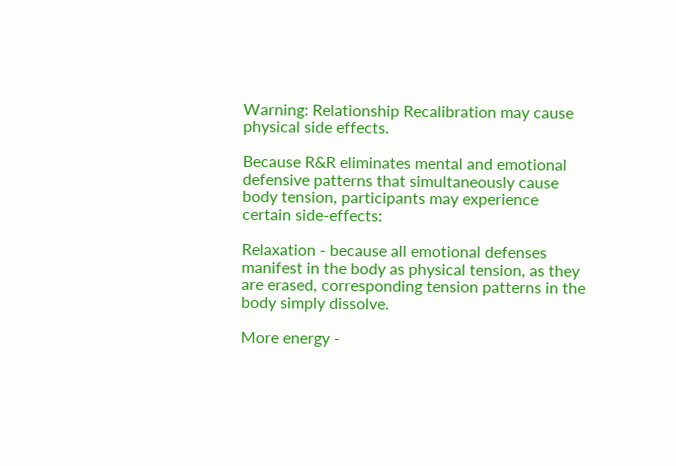Warning: Relationship Recalibration may cause physical side effects.

Because R&R eliminates mental and emotional defensive patterns that simultaneously cause body tension, participants may experience certain side-effects:

Relaxation - because all emotional defenses manifest in the body as physical tension, as they are erased, corresponding tension patterns in the body simply dissolve.

More energy -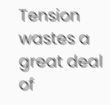Tension wastes a great deal of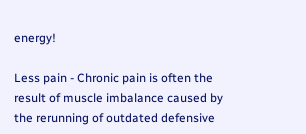energy!

Less pain - Chronic pain is often the result of muscle imbalance caused by the rerunning of outdated defensive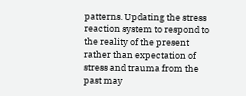patterns. Updating the stress reaction system to respond to the reality of the present rather than expectation of stress and trauma from the past may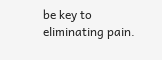be key to eliminating pain.